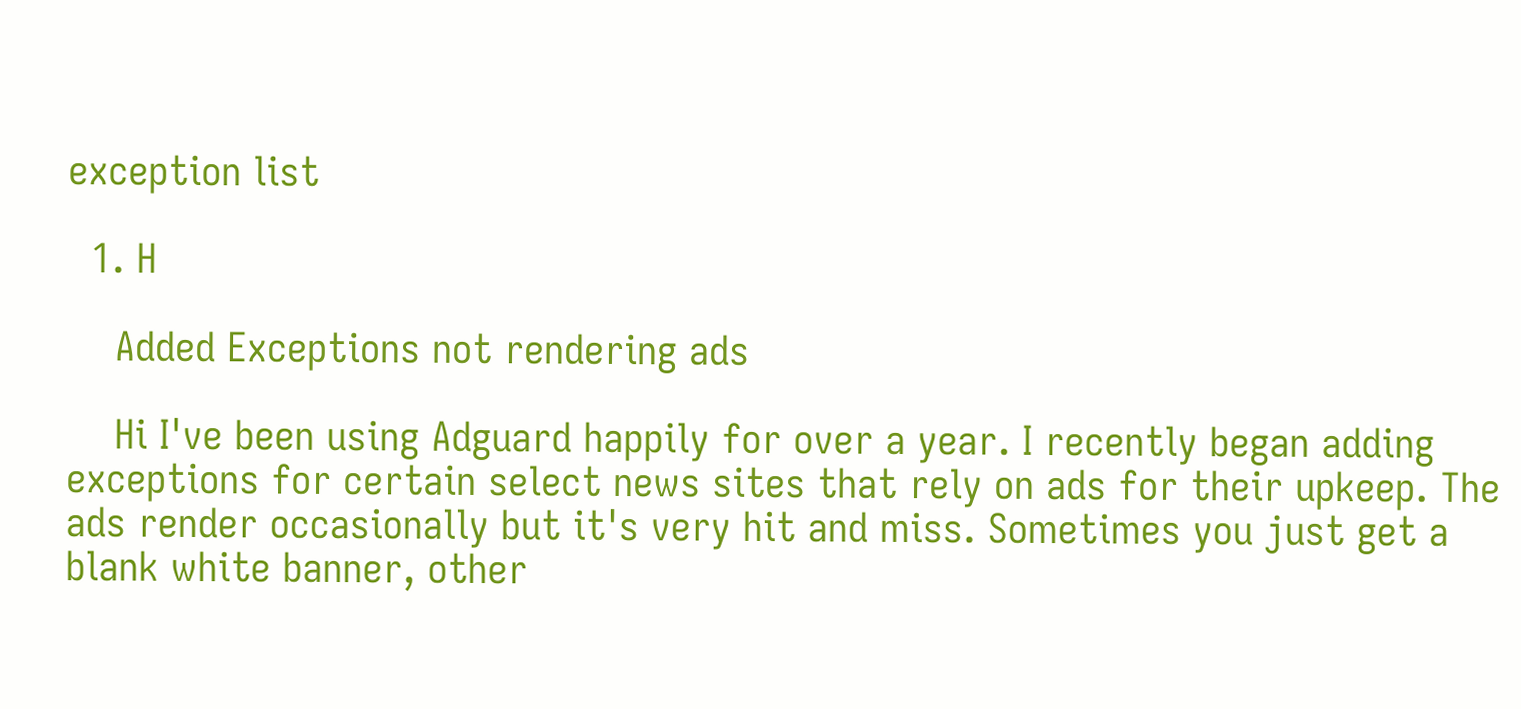exception list

  1. H

    Added Exceptions not rendering ads

    Hi I've been using Adguard happily for over a year. I recently began adding exceptions for certain select news sites that rely on ads for their upkeep. The ads render occasionally but it's very hit and miss. Sometimes you just get a blank white banner, other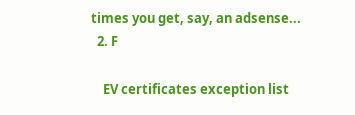times you get, say, an adsense...
  2. F

    EV certificates exception list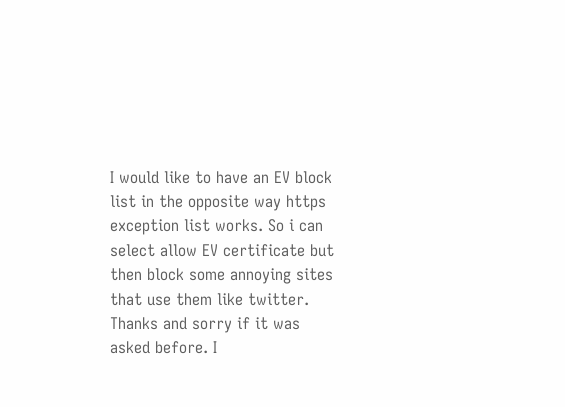I would like to have an EV block list in the opposite way https exception list works. So i can select allow EV certificate but then block some annoying sites that use them like twitter. Thanks and sorry if it was asked before. I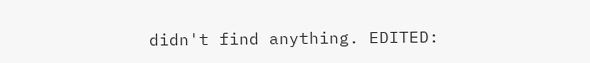didn't find anything. EDITED: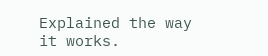Explained the way it works.